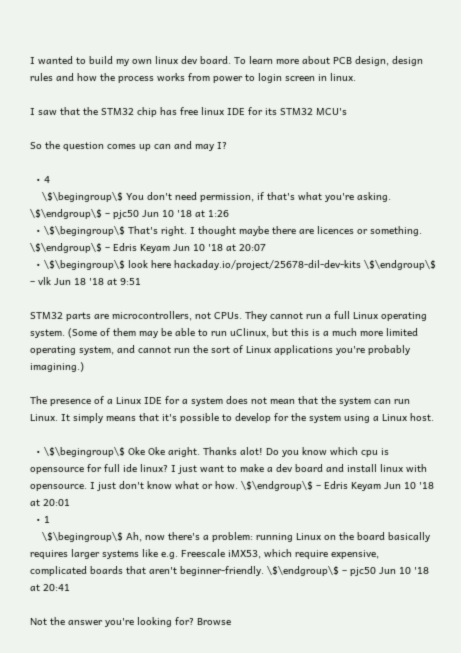I wanted to build my own linux dev board. To learn more about PCB design, design rules and how the process works from power to login screen in linux.

I saw that the STM32 chip has free linux IDE for its STM32 MCU's

So the question comes up can and may I?

  • 4
    \$\begingroup\$ You don't need permission, if that's what you're asking. \$\endgroup\$ – pjc50 Jun 10 '18 at 1:26
  • \$\begingroup\$ That's right. I thought maybe there are licences or something. \$\endgroup\$ – Edris Keyam Jun 10 '18 at 20:07
  • \$\begingroup\$ look here hackaday.io/project/25678-dil-dev-kits \$\endgroup\$ – vlk Jun 18 '18 at 9:51

STM32 parts are microcontrollers, not CPUs. They cannot run a full Linux operating system. (Some of them may be able to run uClinux, but this is a much more limited operating system, and cannot run the sort of Linux applications you're probably imagining.)

The presence of a Linux IDE for a system does not mean that the system can run Linux. It simply means that it's possible to develop for the system using a Linux host.

  • \$\begingroup\$ Oke Oke aright. Thanks alot! Do you know which cpu is opensource for full ide linux? I just want to make a dev board and install linux with opensource. I just don't know what or how. \$\endgroup\$ – Edris Keyam Jun 10 '18 at 20:01
  • 1
    \$\begingroup\$ Ah, now there's a problem: running Linux on the board basically requires larger systems like e.g. Freescale iMX53, which require expensive, complicated boards that aren't beginner-friendly. \$\endgroup\$ – pjc50 Jun 10 '18 at 20:41

Not the answer you're looking for? Browse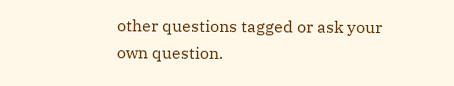other questions tagged or ask your own question.